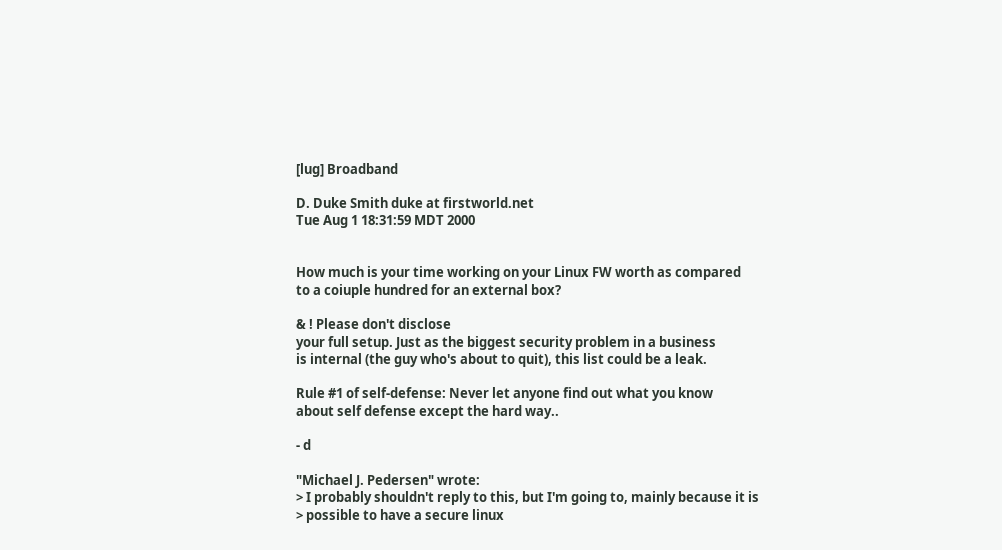[lug] Broadband

D. Duke Smith duke at firstworld.net
Tue Aug 1 18:31:59 MDT 2000


How much is your time working on your Linux FW worth as compared
to a coiuple hundred for an external box?

& ! Please don't disclose
your full setup. Just as the biggest security problem in a business
is internal (the guy who's about to quit), this list could be a leak.

Rule #1 of self-defense: Never let anyone find out what you know
about self defense except the hard way..

- d

"Michael J. Pedersen" wrote:
> I probably shouldn't reply to this, but I'm going to, mainly because it is
> possible to have a secure linux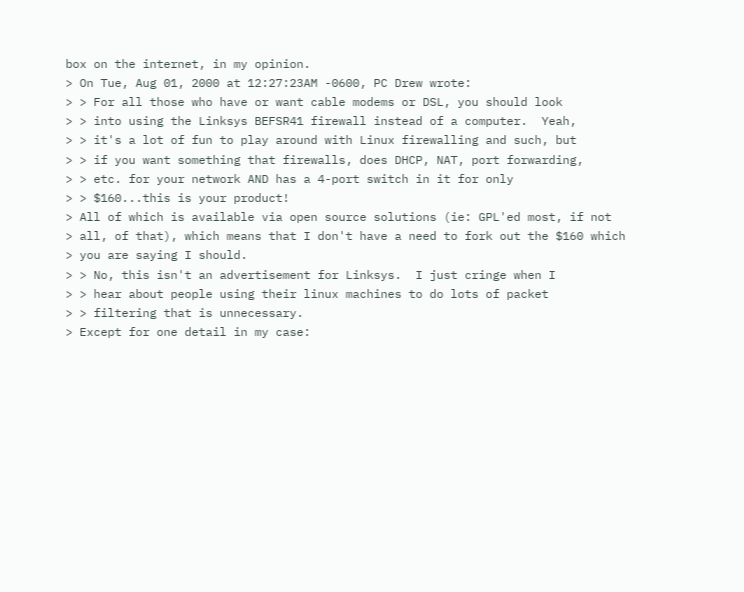box on the internet, in my opinion.
> On Tue, Aug 01, 2000 at 12:27:23AM -0600, PC Drew wrote:
> > For all those who have or want cable modems or DSL, you should look
> > into using the Linksys BEFSR41 firewall instead of a computer.  Yeah,
> > it's a lot of fun to play around with Linux firewalling and such, but
> > if you want something that firewalls, does DHCP, NAT, port forwarding,
> > etc. for your network AND has a 4-port switch in it for only
> > $160...this is your product!
> All of which is available via open source solutions (ie: GPL'ed most, if not
> all, of that), which means that I don't have a need to fork out the $160 which
> you are saying I should.
> > No, this isn't an advertisement for Linksys.  I just cringe when I
> > hear about people using their linux machines to do lots of packet
> > filtering that is unnecessary.
> Except for one detail in my case: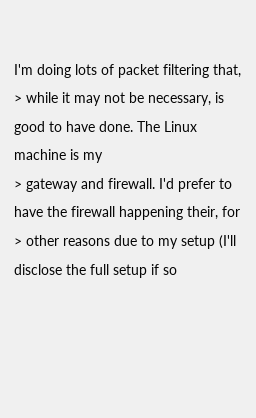I'm doing lots of packet filtering that,
> while it may not be necessary, is good to have done. The Linux machine is my
> gateway and firewall. I'd prefer to have the firewall happening their, for
> other reasons due to my setup (I'll disclose the full setup if so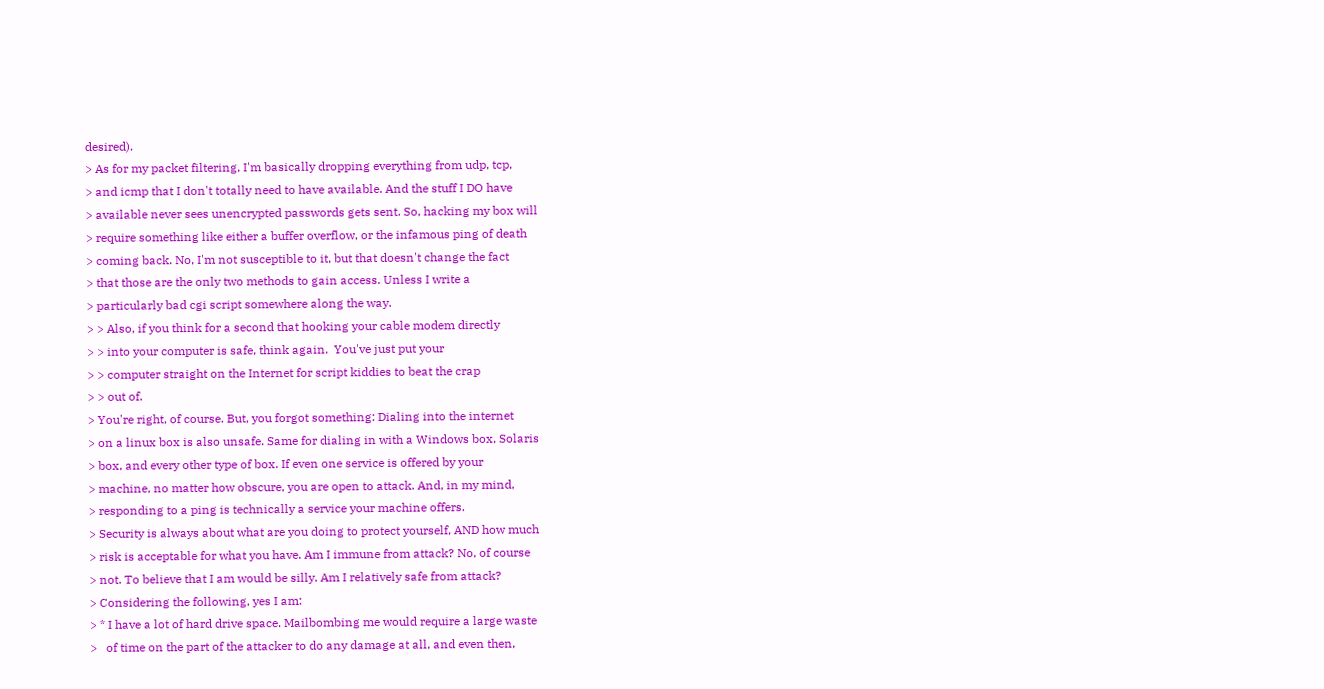desired).
> As for my packet filtering, I'm basically dropping everything from udp, tcp,
> and icmp that I don't totally need to have available. And the stuff I DO have
> available never sees unencrypted passwords gets sent. So, hacking my box will
> require something like either a buffer overflow, or the infamous ping of death
> coming back. No, I'm not susceptible to it, but that doesn't change the fact
> that those are the only two methods to gain access. Unless I write a
> particularly bad cgi script somewhere along the way.
> > Also, if you think for a second that hooking your cable modem directly
> > into your computer is safe, think again.  You've just put your
> > computer straight on the Internet for script kiddies to beat the crap
> > out of.
> You're right, of course. But, you forgot something: Dialing into the internet
> on a linux box is also unsafe. Same for dialing in with a Windows box, Solaris
> box, and every other type of box. If even one service is offered by your
> machine, no matter how obscure, you are open to attack. And, in my mind,
> responding to a ping is technically a service your machine offers.
> Security is always about what are you doing to protect yourself, AND how much
> risk is acceptable for what you have. Am I immune from attack? No, of course
> not. To believe that I am would be silly. Am I relatively safe from attack?
> Considering the following, yes I am:
> * I have a lot of hard drive space. Mailbombing me would require a large waste
>   of time on the part of the attacker to do any damage at all, and even then,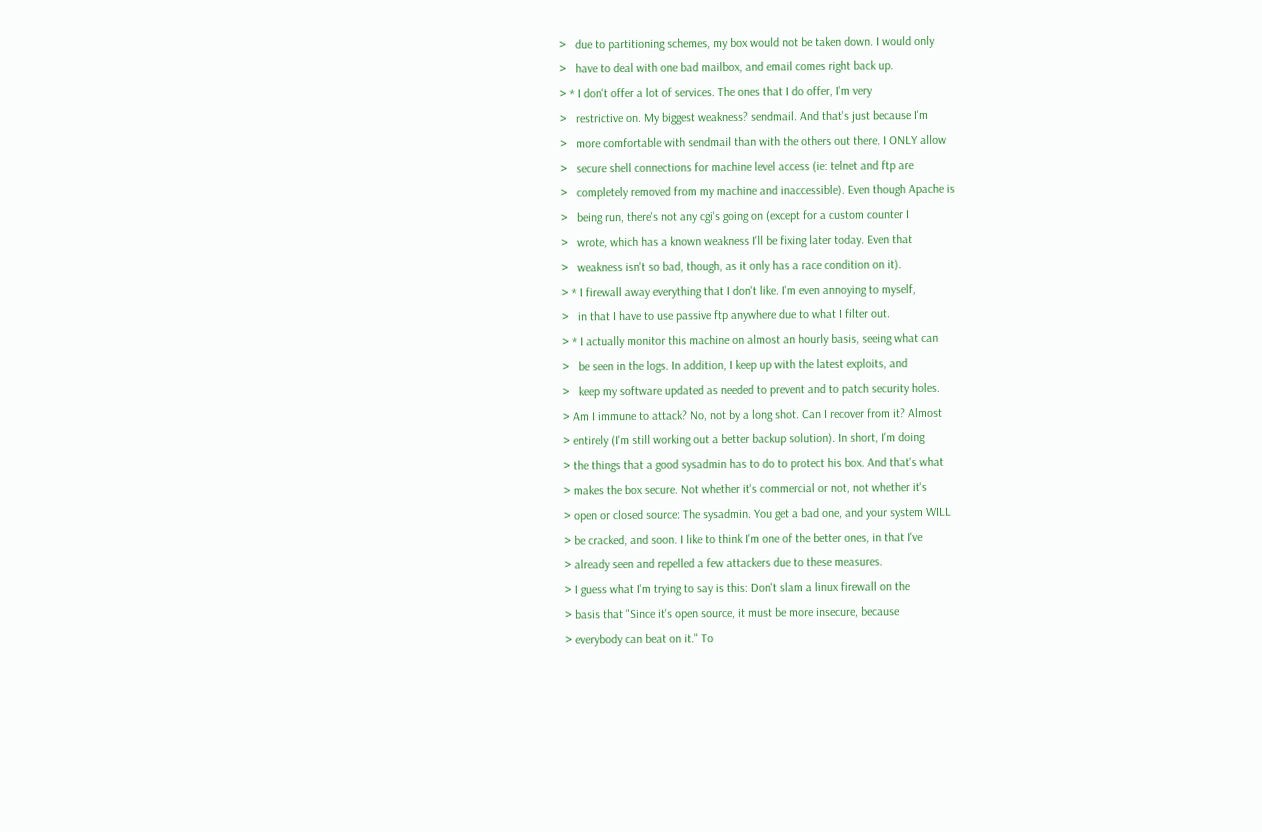>   due to partitioning schemes, my box would not be taken down. I would only
>   have to deal with one bad mailbox, and email comes right back up.
> * I don't offer a lot of services. The ones that I do offer, I'm very
>   restrictive on. My biggest weakness? sendmail. And that's just because I'm
>   more comfortable with sendmail than with the others out there. I ONLY allow
>   secure shell connections for machine level access (ie: telnet and ftp are
>   completely removed from my machine and inaccessible). Even though Apache is
>   being run, there's not any cgi's going on (except for a custom counter I
>   wrote, which has a known weakness I'll be fixing later today. Even that
>   weakness isn't so bad, though, as it only has a race condition on it).
> * I firewall away everything that I don't like. I'm even annoying to myself,
>   in that I have to use passive ftp anywhere due to what I filter out.
> * I actually monitor this machine on almost an hourly basis, seeing what can
>   be seen in the logs. In addition, I keep up with the latest exploits, and
>   keep my software updated as needed to prevent and to patch security holes.
> Am I immune to attack? No, not by a long shot. Can I recover from it? Almost
> entirely (I'm still working out a better backup solution). In short, I'm doing
> the things that a good sysadmin has to do to protect his box. And that's what
> makes the box secure. Not whether it's commercial or not, not whether it's
> open or closed source: The sysadmin. You get a bad one, and your system WILL
> be cracked, and soon. I like to think I'm one of the better ones, in that I've
> already seen and repelled a few attackers due to these measures.
> I guess what I'm trying to say is this: Don't slam a linux firewall on the
> basis that "Since it's open source, it must be more insecure, because
> everybody can beat on it." To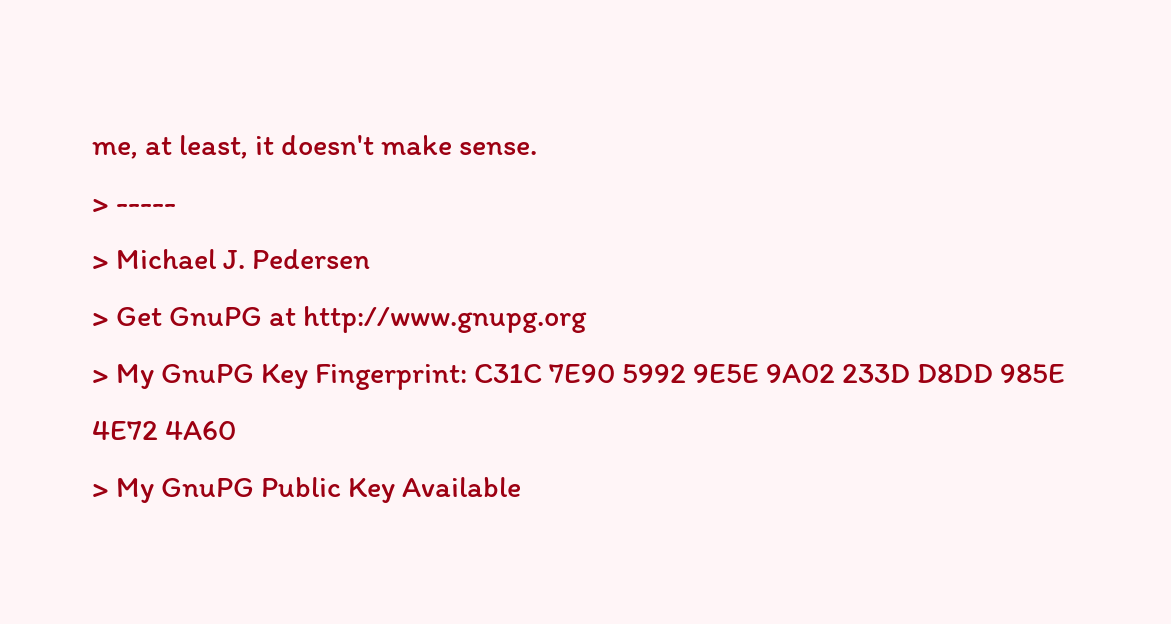me, at least, it doesn't make sense.
> -----
> Michael J. Pedersen
> Get GnuPG at http://www.gnupg.org
> My GnuPG Key Fingerprint: C31C 7E90 5992 9E5E 9A02 233D D8DD 985E 4E72 4A60
> My GnuPG Public Key Available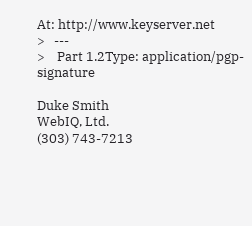At: http://www.keyserver.net
>   ---
>    Part 1.2Type: application/pgp-signature

Duke Smith
WebIQ, Ltd.
(303) 743-7213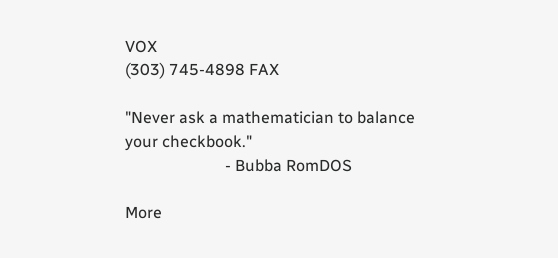VOX
(303) 745-4898 FAX

"Never ask a mathematician to balance your checkbook."
                         - Bubba RomDOS

More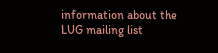information about the LUG mailing list